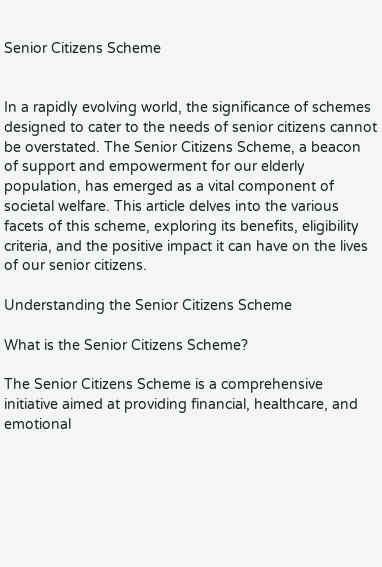Senior Citizens Scheme


In a rapidly evolving world, the significance of schemes designed to cater to the needs of senior citizens cannot be overstated. The Senior Citizens Scheme, a beacon of support and empowerment for our elderly population, has emerged as a vital component of societal welfare. This article delves into the various facets of this scheme, exploring its benefits, eligibility criteria, and the positive impact it can have on the lives of our senior citizens.

Understanding the Senior Citizens Scheme

What is the Senior Citizens Scheme?

The Senior Citizens Scheme is a comprehensive initiative aimed at providing financial, healthcare, and emotional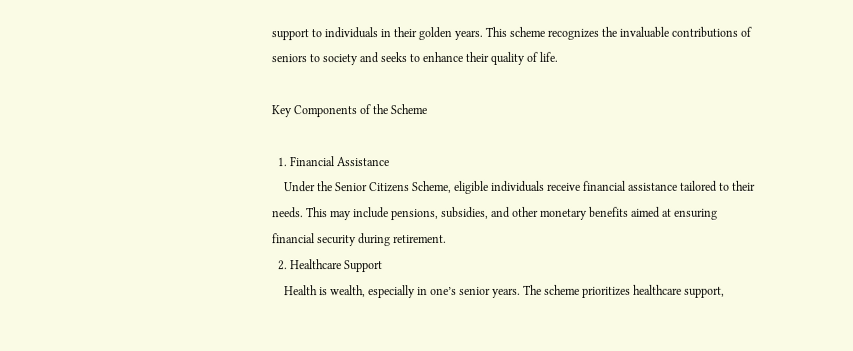support to individuals in their golden years. This scheme recognizes the invaluable contributions of seniors to society and seeks to enhance their quality of life.

Key Components of the Scheme

  1. Financial Assistance
    Under the Senior Citizens Scheme, eligible individuals receive financial assistance tailored to their needs. This may include pensions, subsidies, and other monetary benefits aimed at ensuring financial security during retirement.
  2. Healthcare Support
    Health is wealth, especially in one’s senior years. The scheme prioritizes healthcare support,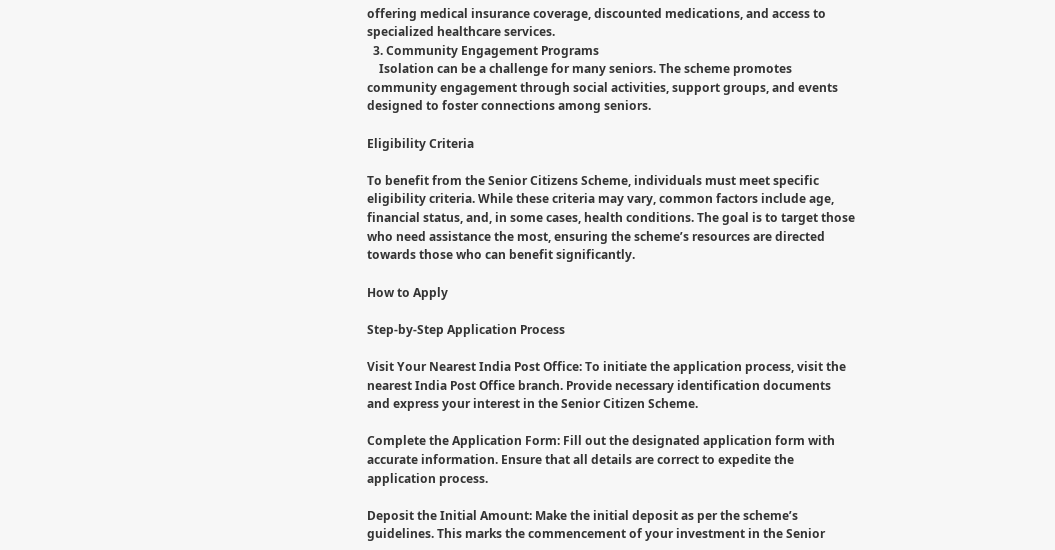offering medical insurance coverage, discounted medications, and access to specialized healthcare services.
  3. Community Engagement Programs
    Isolation can be a challenge for many seniors. The scheme promotes community engagement through social activities, support groups, and events designed to foster connections among seniors.

Eligibility Criteria

To benefit from the Senior Citizens Scheme, individuals must meet specific eligibility criteria. While these criteria may vary, common factors include age, financial status, and, in some cases, health conditions. The goal is to target those who need assistance the most, ensuring the scheme’s resources are directed towards those who can benefit significantly.

How to Apply

Step-by-Step Application Process

Visit Your Nearest India Post Office: To initiate the application process, visit the nearest India Post Office branch. Provide necessary identification documents and express your interest in the Senior Citizen Scheme.

Complete the Application Form: Fill out the designated application form with accurate information. Ensure that all details are correct to expedite the application process.

Deposit the Initial Amount: Make the initial deposit as per the scheme’s guidelines. This marks the commencement of your investment in the Senior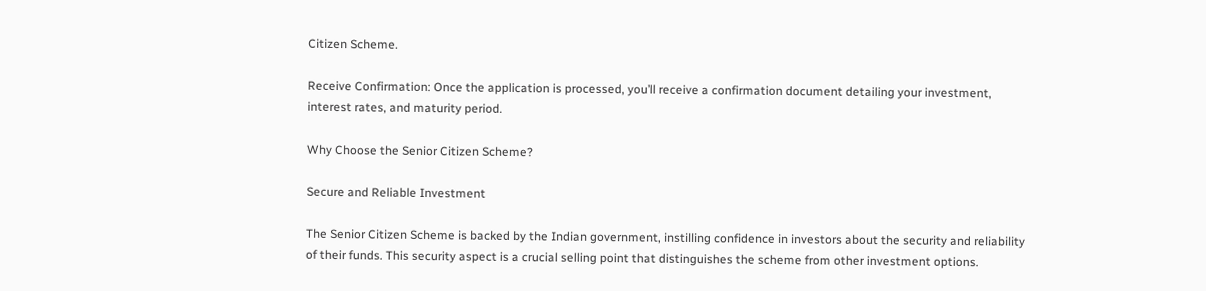Citizen Scheme.

Receive Confirmation: Once the application is processed, you’ll receive a confirmation document detailing your investment, interest rates, and maturity period.

Why Choose the Senior Citizen Scheme?

Secure and Reliable Investment

The Senior Citizen Scheme is backed by the Indian government, instilling confidence in investors about the security and reliability of their funds. This security aspect is a crucial selling point that distinguishes the scheme from other investment options.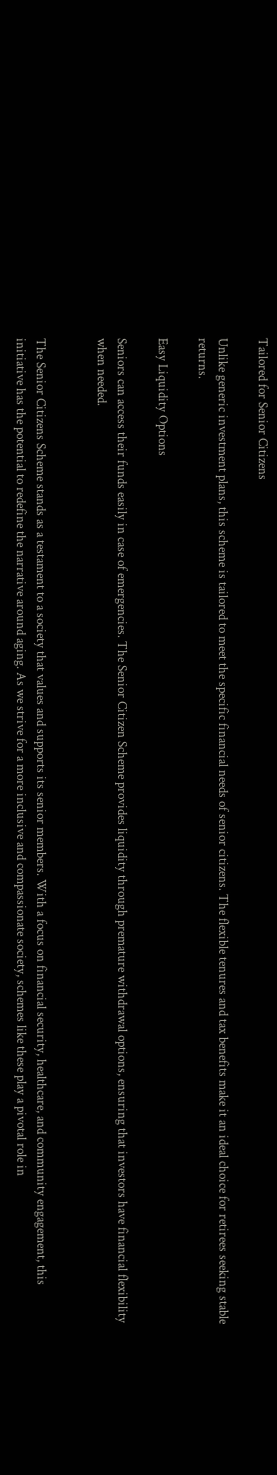Tailored for Senior Citizens

Unlike generic investment plans, this scheme is tailored to meet the specific financial needs of senior citizens. The flexible tenures and tax benefits make it an ideal choice for retirees seeking stable returns.

Easy Liquidity Options

Seniors can access their funds easily in case of emergencies. The Senior Citizen Scheme provides liquidity through premature withdrawal options, ensuring that investors have financial flexibility when needed.


The Senior Citizens Scheme stands as a testament to a society that values and supports its senior members. With a focus on financial security, healthcare, and community engagement, this initiative has the potential to redefine the narrative around aging. As we strive for a more inclusive and compassionate society, schemes like these play a pivotal role in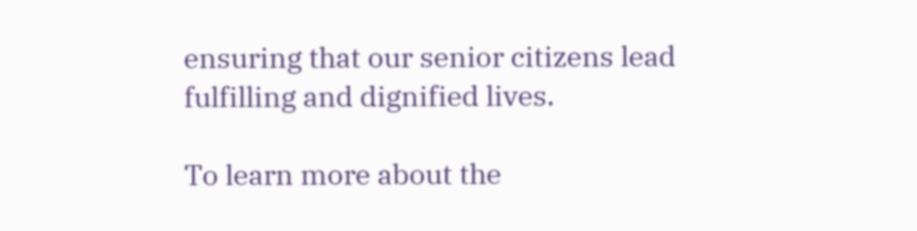ensuring that our senior citizens lead fulfilling and dignified lives.

To learn more about the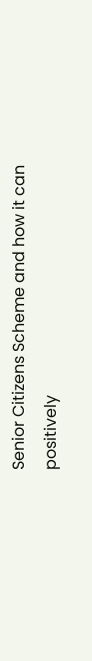Senior Citizens Scheme and how it can positively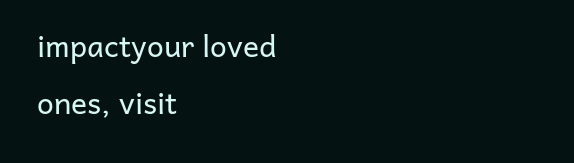impactyour loved ones, visit